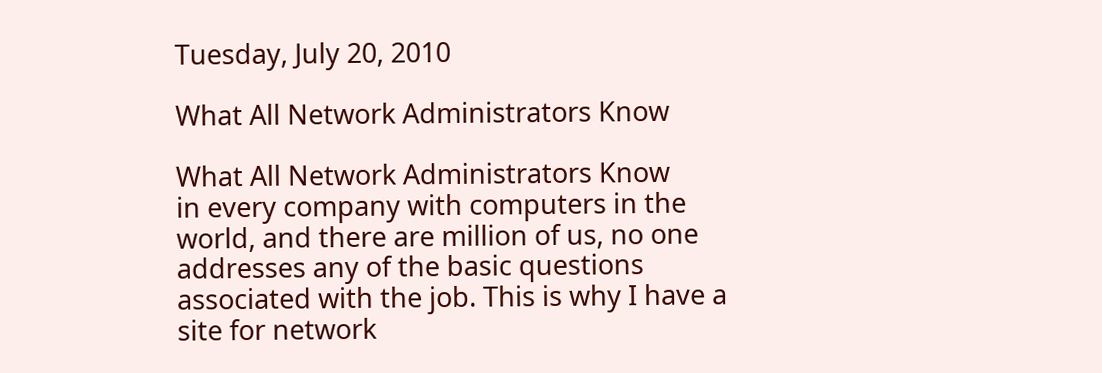Tuesday, July 20, 2010

What All Network Administrators Know

What All Network Administrators Know
in every company with computers in the world, and there are million of us, no one addresses any of the basic questions associated with the job. This is why I have a site for network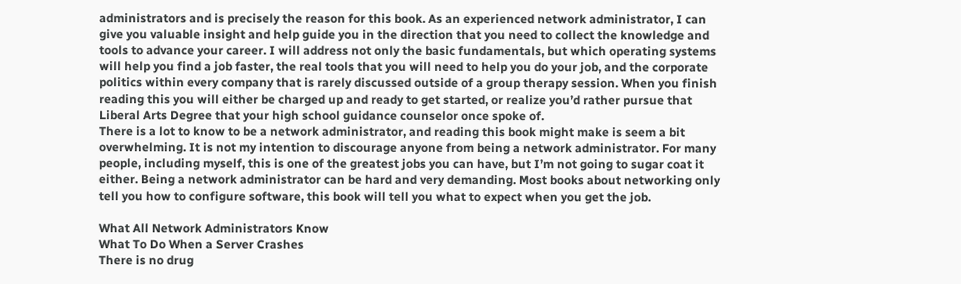administrators and is precisely the reason for this book. As an experienced network administrator, I can give you valuable insight and help guide you in the direction that you need to collect the knowledge and tools to advance your career. I will address not only the basic fundamentals, but which operating systems will help you find a job faster, the real tools that you will need to help you do your job, and the corporate politics within every company that is rarely discussed outside of a group therapy session. When you finish reading this you will either be charged up and ready to get started, or realize you’d rather pursue that Liberal Arts Degree that your high school guidance counselor once spoke of.
There is a lot to know to be a network administrator, and reading this book might make is seem a bit overwhelming. It is not my intention to discourage anyone from being a network administrator. For many people, including myself, this is one of the greatest jobs you can have, but I’m not going to sugar coat it either. Being a network administrator can be hard and very demanding. Most books about networking only tell you how to configure software, this book will tell you what to expect when you get the job.

What All Network Administrators Know
What To Do When a Server Crashes
There is no drug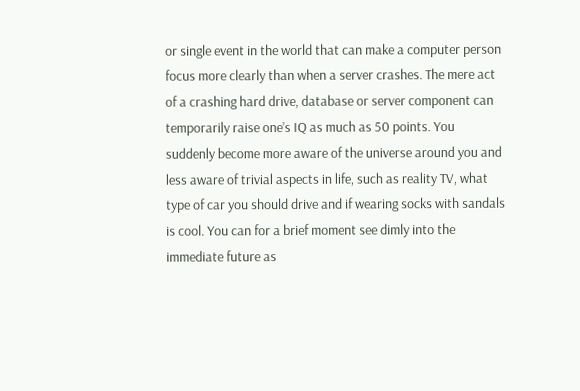or single event in the world that can make a computer person focus more clearly than when a server crashes. The mere act of a crashing hard drive, database or server component can temporarily raise one’s IQ as much as 50 points. You suddenly become more aware of the universe around you and less aware of trivial aspects in life, such as reality TV, what type of car you should drive and if wearing socks with sandals is cool. You can for a brief moment see dimly into the immediate future as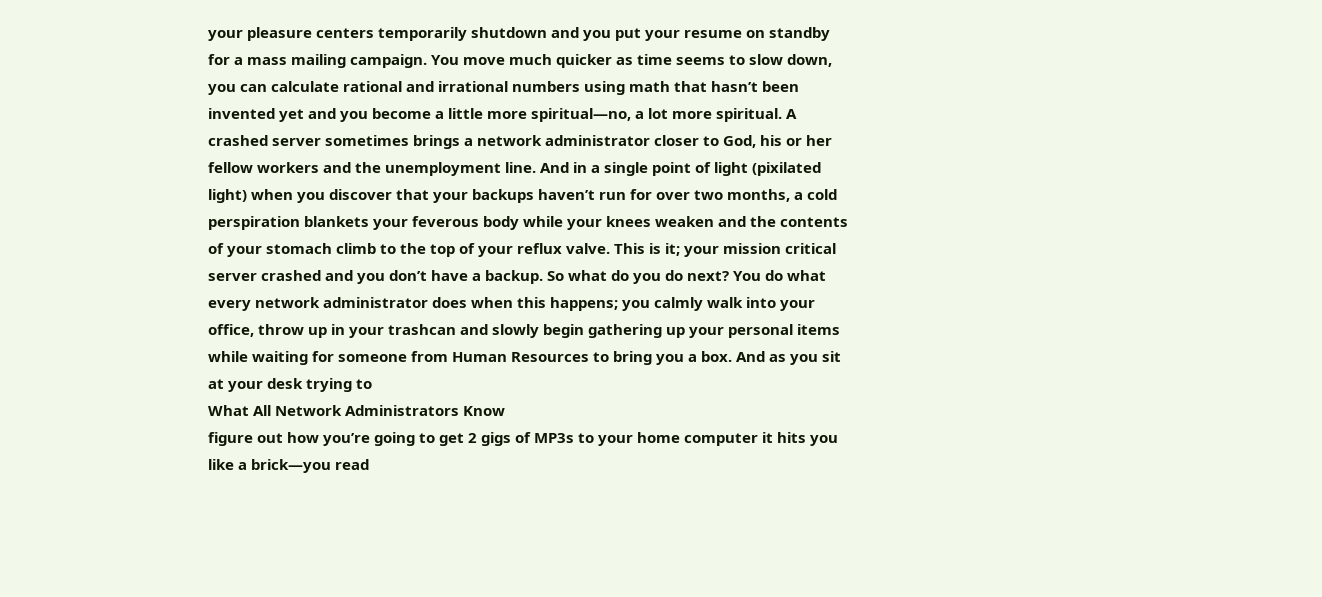your pleasure centers temporarily shutdown and you put your resume on standby for a mass mailing campaign. You move much quicker as time seems to slow down, you can calculate rational and irrational numbers using math that hasn’t been invented yet and you become a little more spiritual—no, a lot more spiritual. A crashed server sometimes brings a network administrator closer to God, his or her fellow workers and the unemployment line. And in a single point of light (pixilated light) when you discover that your backups haven’t run for over two months, a cold perspiration blankets your feverous body while your knees weaken and the contents of your stomach climb to the top of your reflux valve. This is it; your mission critical server crashed and you don’t have a backup. So what do you do next? You do what every network administrator does when this happens; you calmly walk into your office, throw up in your trashcan and slowly begin gathering up your personal items while waiting for someone from Human Resources to bring you a box. And as you sit at your desk trying to
What All Network Administrators Know
figure out how you’re going to get 2 gigs of MP3s to your home computer it hits you like a brick—you read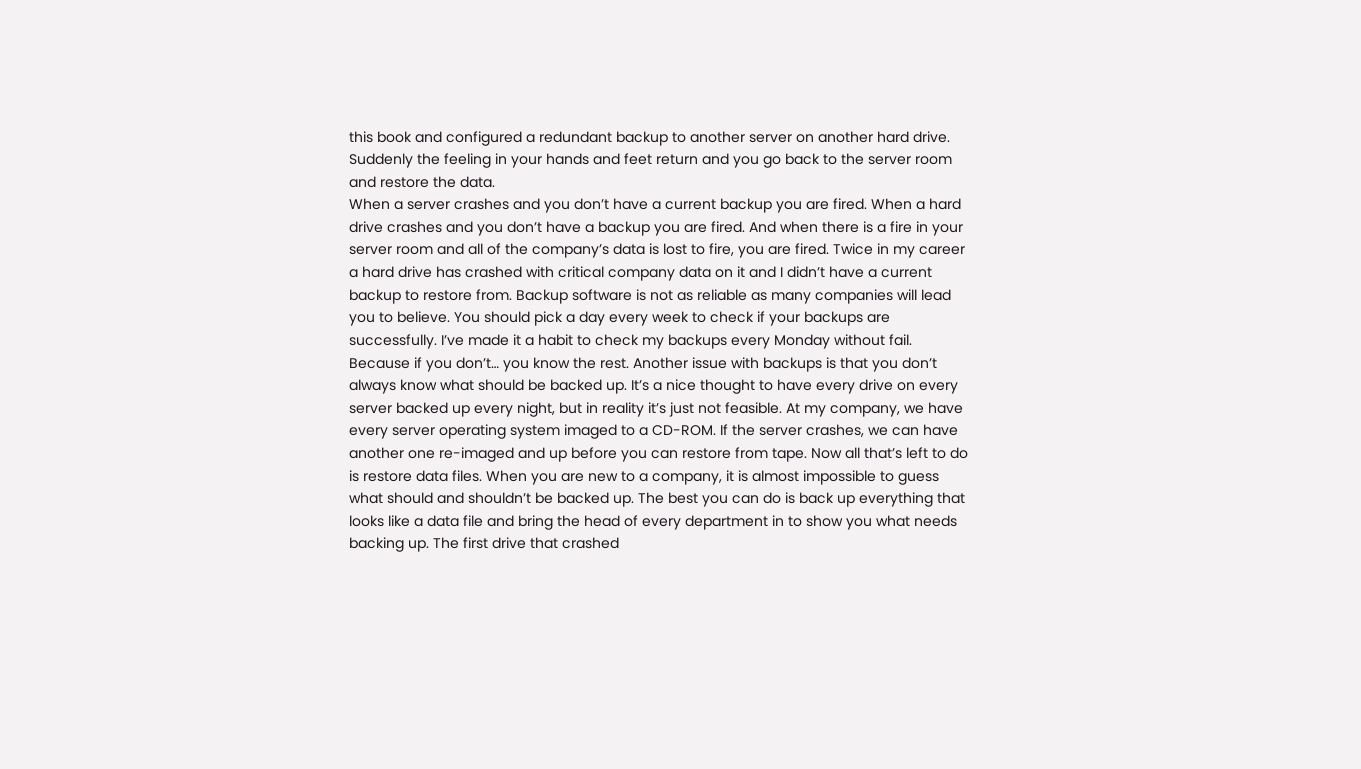this book and configured a redundant backup to another server on another hard drive. Suddenly the feeling in your hands and feet return and you go back to the server room and restore the data.
When a server crashes and you don’t have a current backup you are fired. When a hard drive crashes and you don’t have a backup you are fired. And when there is a fire in your server room and all of the company’s data is lost to fire, you are fired. Twice in my career a hard drive has crashed with critical company data on it and I didn’t have a current backup to restore from. Backup software is not as reliable as many companies will lead you to believe. You should pick a day every week to check if your backups are successfully. I’ve made it a habit to check my backups every Monday without fail. Because if you don’t… you know the rest. Another issue with backups is that you don’t always know what should be backed up. It’s a nice thought to have every drive on every server backed up every night, but in reality it’s just not feasible. At my company, we have every server operating system imaged to a CD-ROM. If the server crashes, we can have another one re-imaged and up before you can restore from tape. Now all that’s left to do is restore data files. When you are new to a company, it is almost impossible to guess what should and shouldn’t be backed up. The best you can do is back up everything that looks like a data file and bring the head of every department in to show you what needs backing up. The first drive that crashed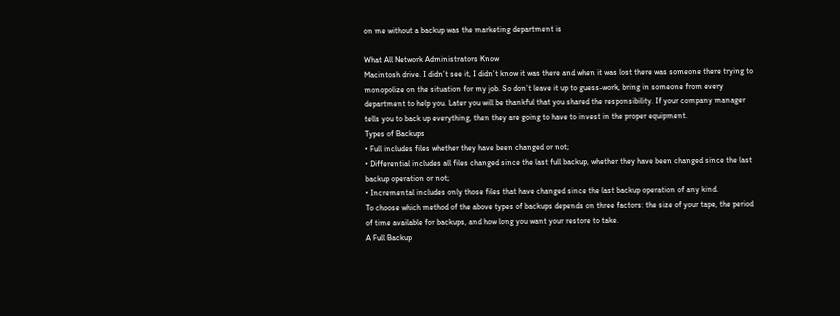on me without a backup was the marketing department is

What All Network Administrators Know
Macintosh drive. I didn’t see it, I didn’t know it was there and when it was lost there was someone there trying to monopolize on the situation for my job. So don’t leave it up to guess-work, bring in someone from every department to help you. Later you will be thankful that you shared the responsibility. If your company manager tells you to back up everything, then they are going to have to invest in the proper equipment.
Types of Backups
• Full includes files whether they have been changed or not;
• Differential includes all files changed since the last full backup, whether they have been changed since the last backup operation or not;
• Incremental includes only those files that have changed since the last backup operation of any kind.
To choose which method of the above types of backups depends on three factors: the size of your tape, the period of time available for backups, and how long you want your restore to take.
A Full Backup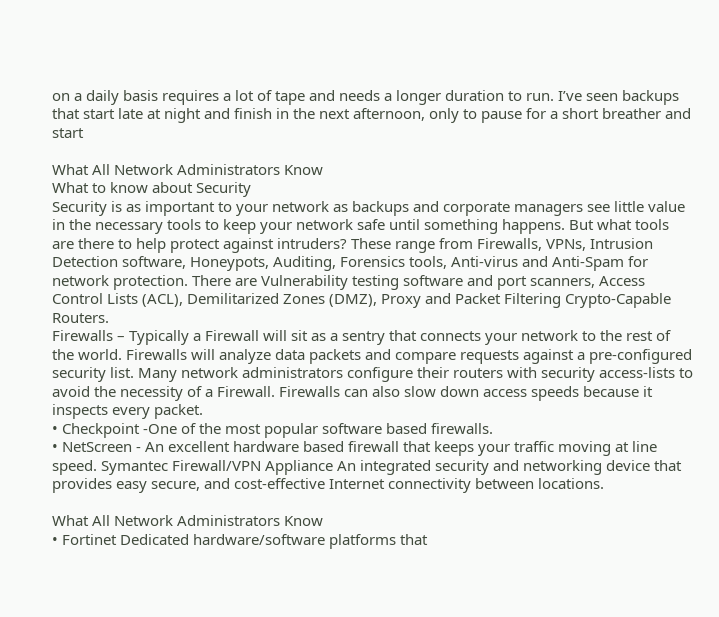on a daily basis requires a lot of tape and needs a longer duration to run. I’ve seen backups that start late at night and finish in the next afternoon, only to pause for a short breather and start

What All Network Administrators Know
What to know about Security
Security is as important to your network as backups and corporate managers see little value in the necessary tools to keep your network safe until something happens. But what tools are there to help protect against intruders? These range from Firewalls, VPNs, Intrusion Detection software, Honeypots, Auditing, Forensics tools, Anti-virus and Anti-Spam for network protection. There are Vulnerability testing software and port scanners, Access Control Lists (ACL), Demilitarized Zones (DMZ), Proxy and Packet Filtering Crypto-Capable Routers.
Firewalls – Typically a Firewall will sit as a sentry that connects your network to the rest of the world. Firewalls will analyze data packets and compare requests against a pre-configured security list. Many network administrators configure their routers with security access-lists to avoid the necessity of a Firewall. Firewalls can also slow down access speeds because it inspects every packet.
• Checkpoint -One of the most popular software based firewalls.
• NetScreen - An excellent hardware based firewall that keeps your traffic moving at line speed. Symantec Firewall/VPN Appliance An integrated security and networking device that provides easy secure, and cost-effective Internet connectivity between locations.

What All Network Administrators Know
• Fortinet Dedicated hardware/software platforms that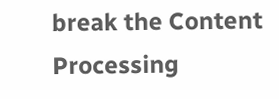break the Content Processing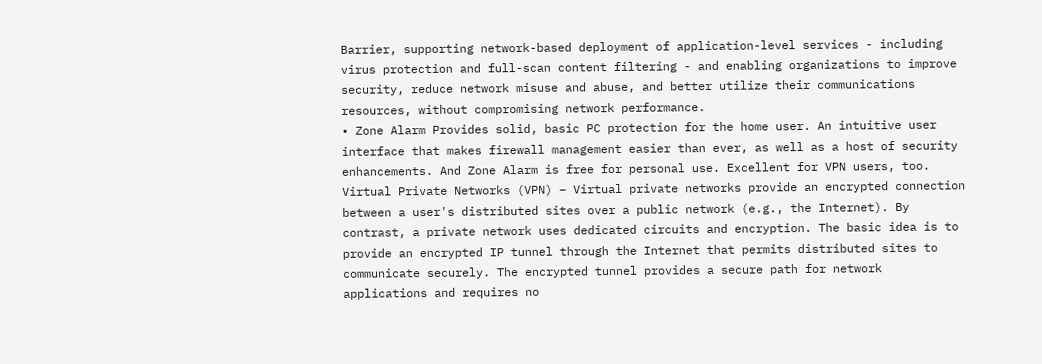Barrier, supporting network-based deployment of application-level services - including virus protection and full-scan content filtering - and enabling organizations to improve security, reduce network misuse and abuse, and better utilize their communications resources, without compromising network performance.
• Zone Alarm Provides solid, basic PC protection for the home user. An intuitive user interface that makes firewall management easier than ever, as well as a host of security enhancements. And Zone Alarm is free for personal use. Excellent for VPN users, too.
Virtual Private Networks (VPN) – Virtual private networks provide an encrypted connection between a user's distributed sites over a public network (e.g., the Internet). By contrast, a private network uses dedicated circuits and encryption. The basic idea is to provide an encrypted IP tunnel through the Internet that permits distributed sites to communicate securely. The encrypted tunnel provides a secure path for network applications and requires no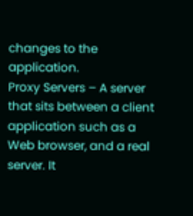changes to the application.
Proxy Servers – A server that sits between a client application such as a Web browser, and a real server. It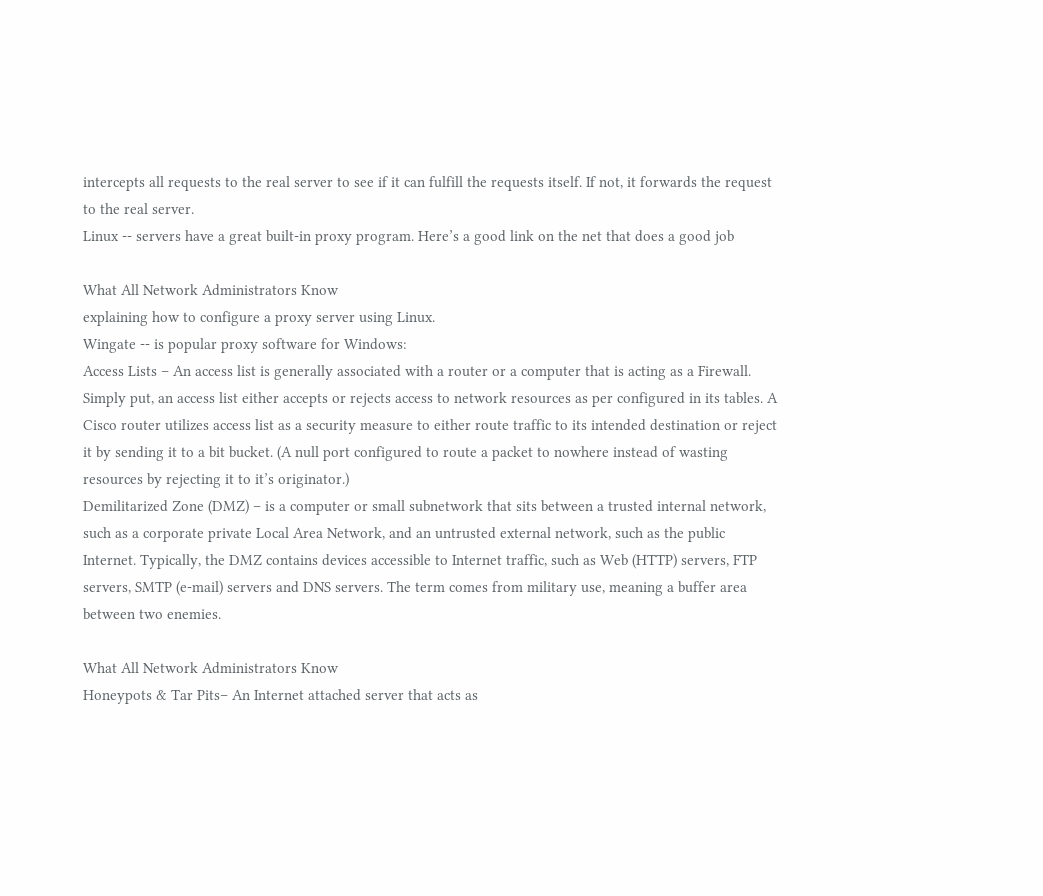intercepts all requests to the real server to see if it can fulfill the requests itself. If not, it forwards the request to the real server.
Linux -- servers have a great built-in proxy program. Here’s a good link on the net that does a good job

What All Network Administrators Know
explaining how to configure a proxy server using Linux.
Wingate -- is popular proxy software for Windows:
Access Lists – An access list is generally associated with a router or a computer that is acting as a Firewall. Simply put, an access list either accepts or rejects access to network resources as per configured in its tables. A Cisco router utilizes access list as a security measure to either route traffic to its intended destination or reject it by sending it to a bit bucket. (A null port configured to route a packet to nowhere instead of wasting resources by rejecting it to it’s originator.)
Demilitarized Zone (DMZ) – is a computer or small subnetwork that sits between a trusted internal network, such as a corporate private Local Area Network, and an untrusted external network, such as the public Internet. Typically, the DMZ contains devices accessible to Internet traffic, such as Web (HTTP) servers, FTP servers, SMTP (e-mail) servers and DNS servers. The term comes from military use, meaning a buffer area between two enemies.

What All Network Administrators Know
Honeypots & Tar Pits– An Internet attached server that acts as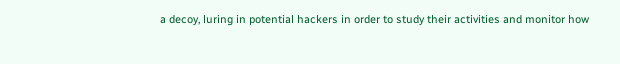a decoy, luring in potential hackers in order to study their activities and monitor how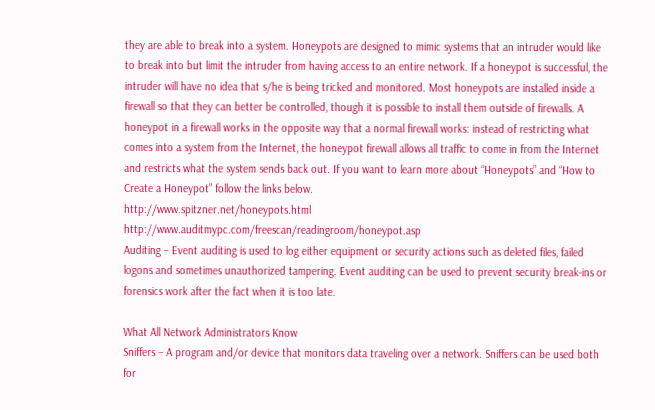they are able to break into a system. Honeypots are designed to mimic systems that an intruder would like to break into but limit the intruder from having access to an entire network. If a honeypot is successful, the intruder will have no idea that s/he is being tricked and monitored. Most honeypots are installed inside a firewall so that they can better be controlled, though it is possible to install them outside of firewalls. A honeypot in a firewall works in the opposite way that a normal firewall works: instead of restricting what comes into a system from the Internet, the honeypot firewall allows all traffic to come in from the Internet and restricts what the system sends back out. If you want to learn more about “Honeypots” and “How to Create a Honeypot” follow the links below.
http://www.spitzner.net/honeypots.html http://www.auditmypc.com/freescan/readingroom/honeypot.asp
Auditing – Event auditing is used to log either equipment or security actions such as deleted files, failed logons and sometimes unauthorized tampering. Event auditing can be used to prevent security break-ins or forensics work after the fact when it is too late.

What All Network Administrators Know
Sniffers – A program and/or device that monitors data traveling over a network. Sniffers can be used both for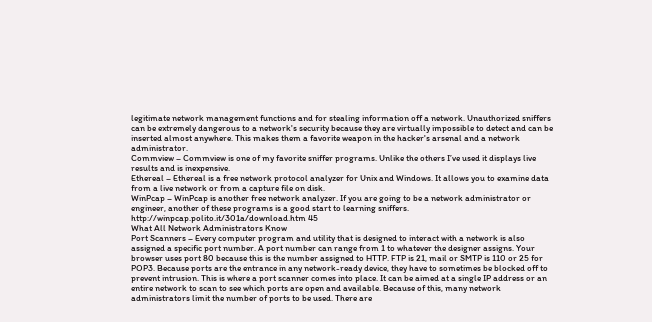legitimate network management functions and for stealing information off a network. Unauthorized sniffers can be extremely dangerous to a network's security because they are virtually impossible to detect and can be inserted almost anywhere. This makes them a favorite weapon in the hacker's arsenal and a network administrator.
Commview – Commview is one of my favorite sniffer programs. Unlike the others I’ve used it displays live results and is inexpensive.
Ethereal – Ethereal is a free network protocol analyzer for Unix and Windows. It allows you to examine data from a live network or from a capture file on disk.
WinPcap – WinPcap is another free network analyzer. If you are going to be a network administrator or engineer, another of these programs is a good start to learning sniffers.
http://winpcap.polito.it/301a/download.htm 45
What All Network Administrators Know
Port Scanners – Every computer program and utility that is designed to interact with a network is also assigned a specific port number. A port number can range from 1 to whatever the designer assigns. Your browser uses port 80 because this is the number assigned to HTTP. FTP is 21, mail or SMTP is 110 or 25 for POP3. Because ports are the entrance in any network-ready device, they have to sometimes be blocked off to prevent intrusion. This is where a port scanner comes into place. It can be aimed at a single IP address or an entire network to scan to see which ports are open and available. Because of this, many network administrators limit the number of ports to be used. There are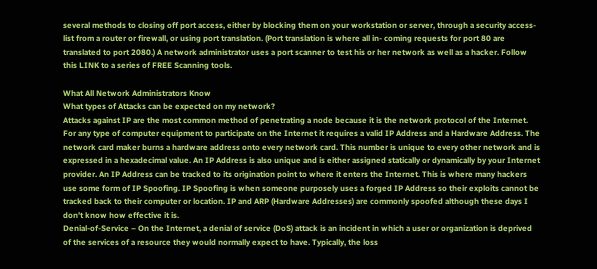several methods to closing off port access, either by blocking them on your workstation or server, through a security access-list from a router or firewall, or using port translation. (Port translation is where all in- coming requests for port 80 are translated to port 2080.) A network administrator uses a port scanner to test his or her network as well as a hacker. Follow this LINK to a series of FREE Scanning tools.

What All Network Administrators Know
What types of Attacks can be expected on my network?
Attacks against IP are the most common method of penetrating a node because it is the network protocol of the Internet. For any type of computer equipment to participate on the Internet it requires a valid IP Address and a Hardware Address. The network card maker burns a hardware address onto every network card. This number is unique to every other network and is expressed in a hexadecimal value. An IP Address is also unique and is either assigned statically or dynamically by your Internet provider. An IP Address can be tracked to its origination point to where it enters the Internet. This is where many hackers use some form of IP Spoofing. IP Spoofing is when someone purposely uses a forged IP Address so their exploits cannot be tracked back to their computer or location. IP and ARP (Hardware Addresses) are commonly spoofed although these days I don’t know how effective it is.
Denial-of-Service – On the Internet, a denial of service (DoS) attack is an incident in which a user or organization is deprived of the services of a resource they would normally expect to have. Typically, the loss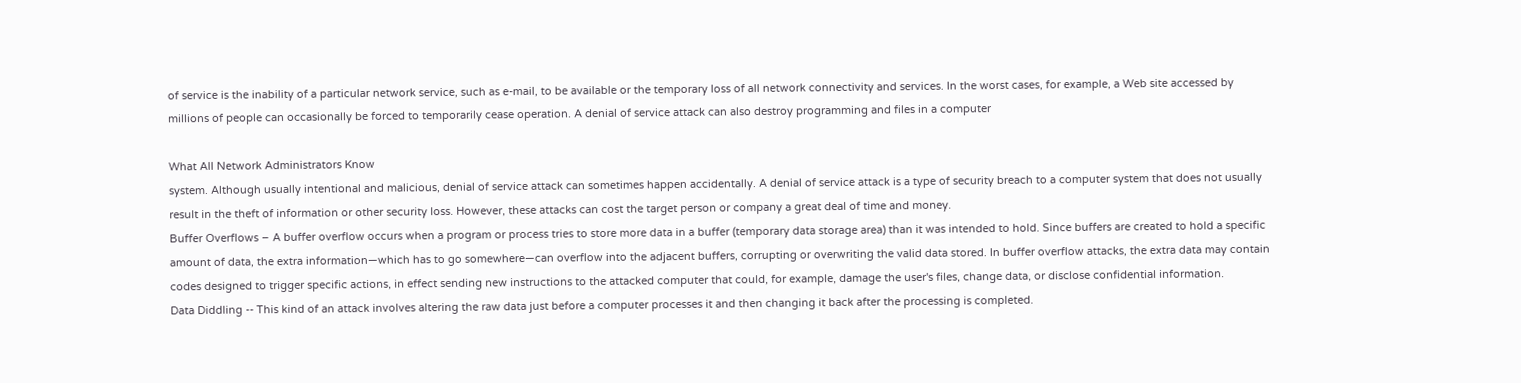of service is the inability of a particular network service, such as e-mail, to be available or the temporary loss of all network connectivity and services. In the worst cases, for example, a Web site accessed by millions of people can occasionally be forced to temporarily cease operation. A denial of service attack can also destroy programming and files in a computer

What All Network Administrators Know
system. Although usually intentional and malicious, denial of service attack can sometimes happen accidentally. A denial of service attack is a type of security breach to a computer system that does not usually result in the theft of information or other security loss. However, these attacks can cost the target person or company a great deal of time and money.
Buffer Overflows – A buffer overflow occurs when a program or process tries to store more data in a buffer (temporary data storage area) than it was intended to hold. Since buffers are created to hold a specific amount of data, the extra information—which has to go somewhere—can overflow into the adjacent buffers, corrupting or overwriting the valid data stored. In buffer overflow attacks, the extra data may contain codes designed to trigger specific actions, in effect sending new instructions to the attacked computer that could, for example, damage the user's files, change data, or disclose confidential information.
Data Diddling -- This kind of an attack involves altering the raw data just before a computer processes it and then changing it back after the processing is completed.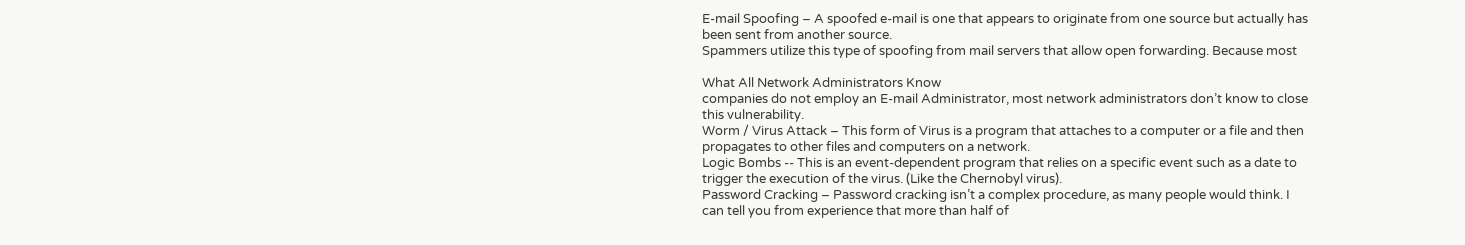E-mail Spoofing – A spoofed e-mail is one that appears to originate from one source but actually has been sent from another source.
Spammers utilize this type of spoofing from mail servers that allow open forwarding. Because most

What All Network Administrators Know
companies do not employ an E-mail Administrator, most network administrators don’t know to close this vulnerability.
Worm / Virus Attack – This form of Virus is a program that attaches to a computer or a file and then propagates to other files and computers on a network.
Logic Bombs -- This is an event-dependent program that relies on a specific event such as a date to trigger the execution of the virus. (Like the Chernobyl virus).
Password Cracking – Password cracking isn’t a complex procedure, as many people would think. I can tell you from experience that more than half of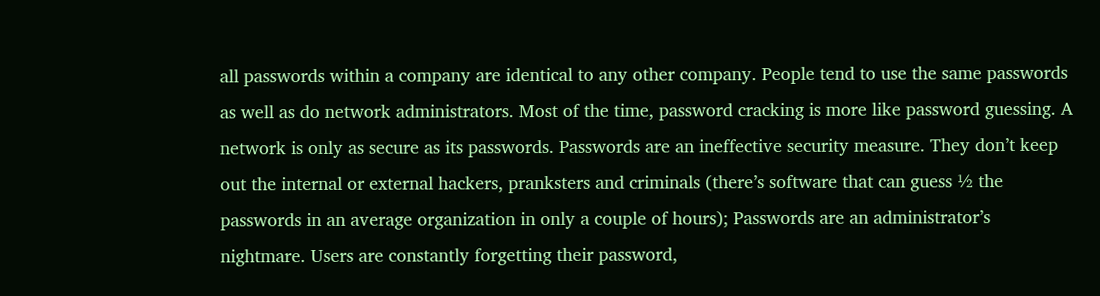all passwords within a company are identical to any other company. People tend to use the same passwords as well as do network administrators. Most of the time, password cracking is more like password guessing. A network is only as secure as its passwords. Passwords are an ineffective security measure. They don’t keep out the internal or external hackers, pranksters and criminals (there’s software that can guess ½ the passwords in an average organization in only a couple of hours); Passwords are an administrator’s nightmare. Users are constantly forgetting their password,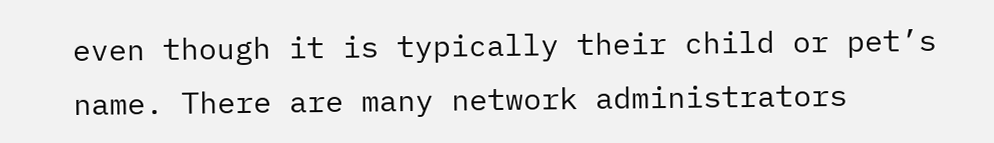even though it is typically their child or pet’s name. There are many network administrators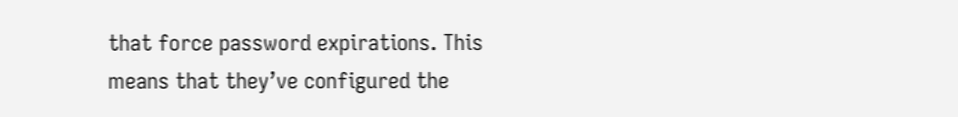that force password expirations. This means that they’ve configured the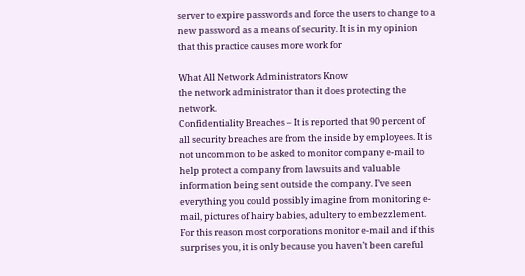server to expire passwords and force the users to change to a new password as a means of security. It is in my opinion that this practice causes more work for

What All Network Administrators Know
the network administrator than it does protecting the network.
Confidentiality Breaches – It is reported that 90 percent of all security breaches are from the inside by employees. It is not uncommon to be asked to monitor company e-mail to help protect a company from lawsuits and valuable information being sent outside the company. I’ve seen everything you could possibly imagine from monitoring e-mail, pictures of hairy babies, adultery to embezzlement. For this reason most corporations monitor e-mail and if this surprises you, it is only because you haven’t been careful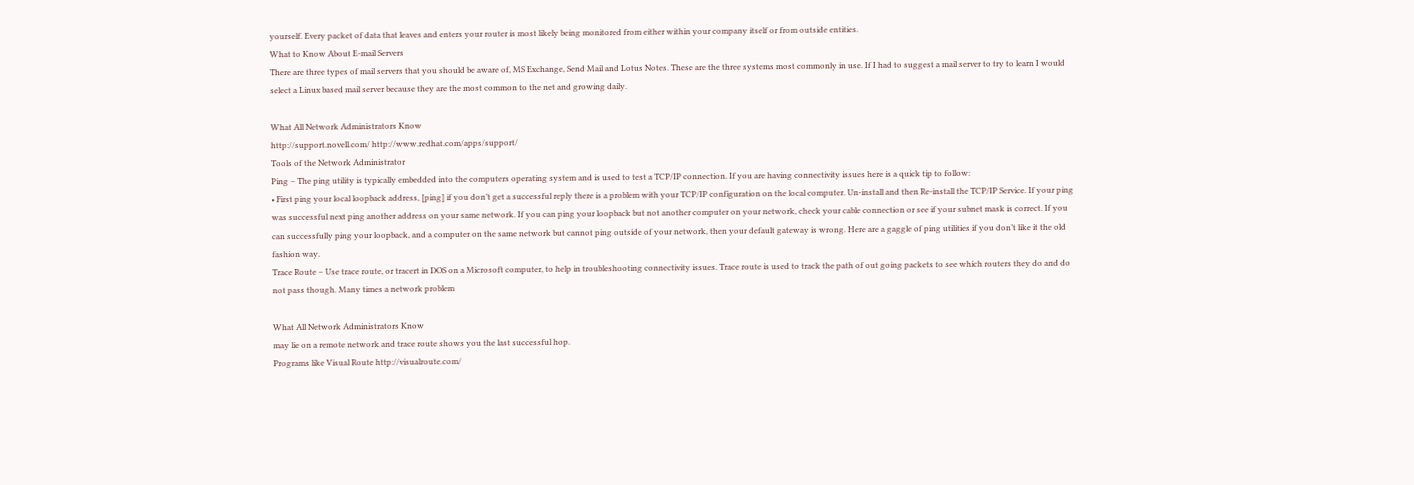yourself. Every packet of data that leaves and enters your router is most likely being monitored from either within your company itself or from outside entities.
What to Know About E-mail Servers
There are three types of mail servers that you should be aware of, MS Exchange, Send Mail and Lotus Notes. These are the three systems most commonly in use. If I had to suggest a mail server to try to learn I would select a Linux based mail server because they are the most common to the net and growing daily.

What All Network Administrators Know
http://support.novell.com/ http://www.redhat.com/apps/support/
Tools of the Network Administrator
Ping – The ping utility is typically embedded into the computers operating system and is used to test a TCP/IP connection. If you are having connectivity issues here is a quick tip to follow:
• First ping your local loopback address, [ping] if you don’t get a successful reply there is a problem with your TCP/IP configuration on the local computer. Un-install and then Re-install the TCP/IP Service. If your ping was successful next ping another address on your same network. If you can ping your loopback but not another computer on your network, check your cable connection or see if your subnet mask is correct. If you can successfully ping your loopback, and a computer on the same network but cannot ping outside of your network, then your default gateway is wrong. Here are a gaggle of ping utilities if you don’t like it the old fashion way.
Trace Route – Use trace route, or tracert in DOS on a Microsoft computer, to help in troubleshooting connectivity issues. Trace route is used to track the path of out going packets to see which routers they do and do not pass though. Many times a network problem

What All Network Administrators Know
may lie on a remote network and trace route shows you the last successful hop.
Programs like Visual Route http://visualroute.com/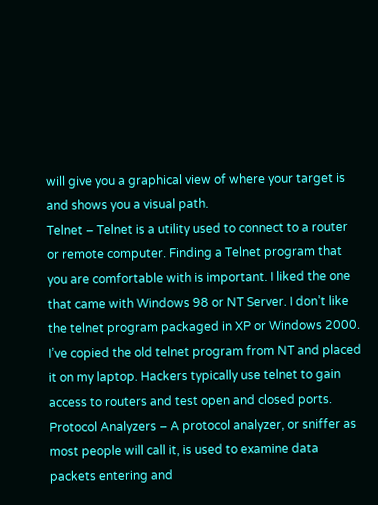will give you a graphical view of where your target is and shows you a visual path.
Telnet – Telnet is a utility used to connect to a router or remote computer. Finding a Telnet program that you are comfortable with is important. I liked the one that came with Windows 98 or NT Server. I don’t like the telnet program packaged in XP or Windows 2000. I’ve copied the old telnet program from NT and placed it on my laptop. Hackers typically use telnet to gain access to routers and test open and closed ports.
Protocol Analyzers – A protocol analyzer, or sniffer as most people will call it, is used to examine data packets entering and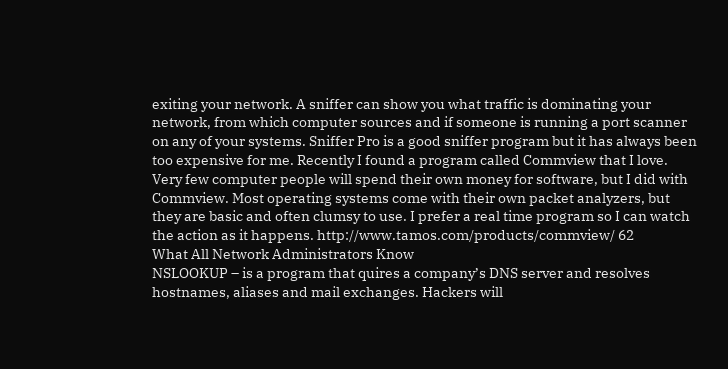exiting your network. A sniffer can show you what traffic is dominating your network, from which computer sources and if someone is running a port scanner on any of your systems. Sniffer Pro is a good sniffer program but it has always been too expensive for me. Recently I found a program called Commview that I love. Very few computer people will spend their own money for software, but I did with Commview. Most operating systems come with their own packet analyzers, but they are basic and often clumsy to use. I prefer a real time program so I can watch the action as it happens. http://www.tamos.com/products/commview/ 62
What All Network Administrators Know
NSLOOKUP – is a program that quires a company’s DNS server and resolves hostnames, aliases and mail exchanges. Hackers will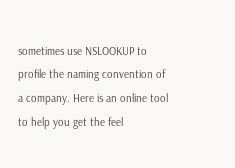sometimes use NSLOOKUP to profile the naming convention of a company. Here is an online tool to help you get the feel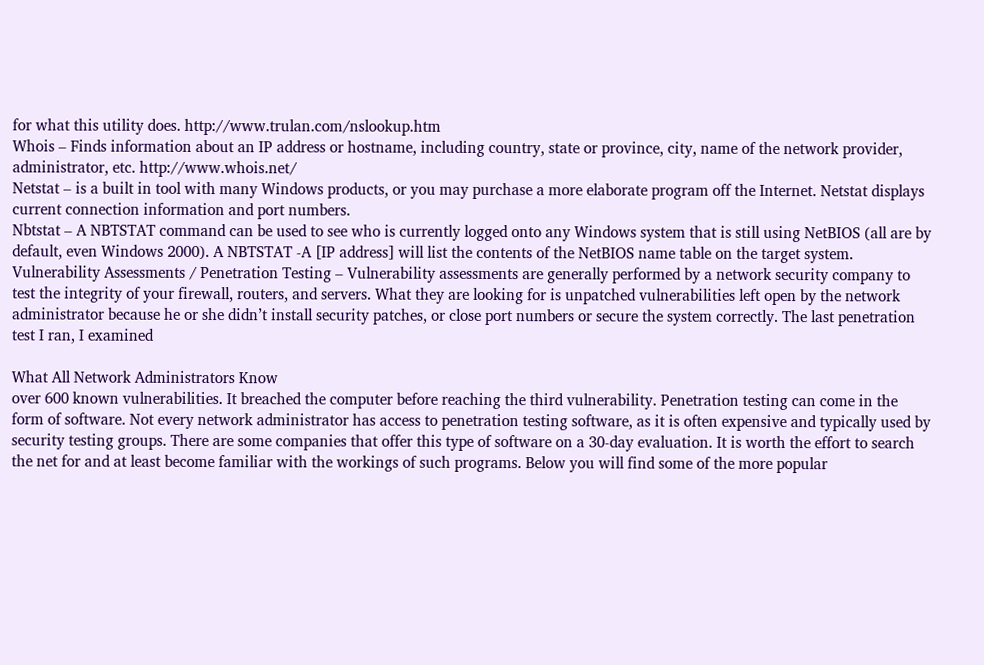for what this utility does. http://www.trulan.com/nslookup.htm
Whois – Finds information about an IP address or hostname, including country, state or province, city, name of the network provider, administrator, etc. http://www.whois.net/
Netstat – is a built in tool with many Windows products, or you may purchase a more elaborate program off the Internet. Netstat displays current connection information and port numbers.
Nbtstat – A NBTSTAT command can be used to see who is currently logged onto any Windows system that is still using NetBIOS (all are by default, even Windows 2000). A NBTSTAT -A [IP address] will list the contents of the NetBIOS name table on the target system.
Vulnerability Assessments / Penetration Testing – Vulnerability assessments are generally performed by a network security company to test the integrity of your firewall, routers, and servers. What they are looking for is unpatched vulnerabilities left open by the network administrator because he or she didn’t install security patches, or close port numbers or secure the system correctly. The last penetration test I ran, I examined

What All Network Administrators Know
over 600 known vulnerabilities. It breached the computer before reaching the third vulnerability. Penetration testing can come in the form of software. Not every network administrator has access to penetration testing software, as it is often expensive and typically used by security testing groups. There are some companies that offer this type of software on a 30-day evaluation. It is worth the effort to search the net for and at least become familiar with the workings of such programs. Below you will find some of the more popular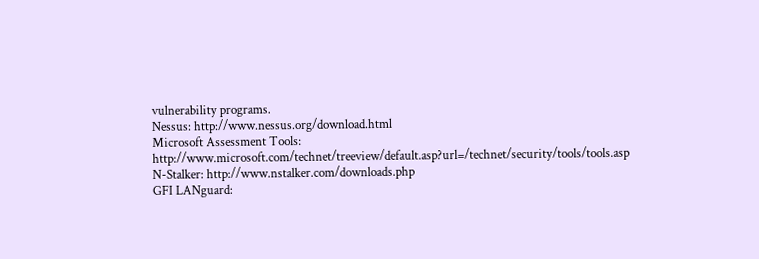vulnerability programs.
Nessus: http://www.nessus.org/download.html
Microsoft Assessment Tools: http://www.microsoft.com/technet/treeview/default.asp?url=/technet/security/tools/tools.asp
N-Stalker: http://www.nstalker.com/downloads.php
GFI LANguard: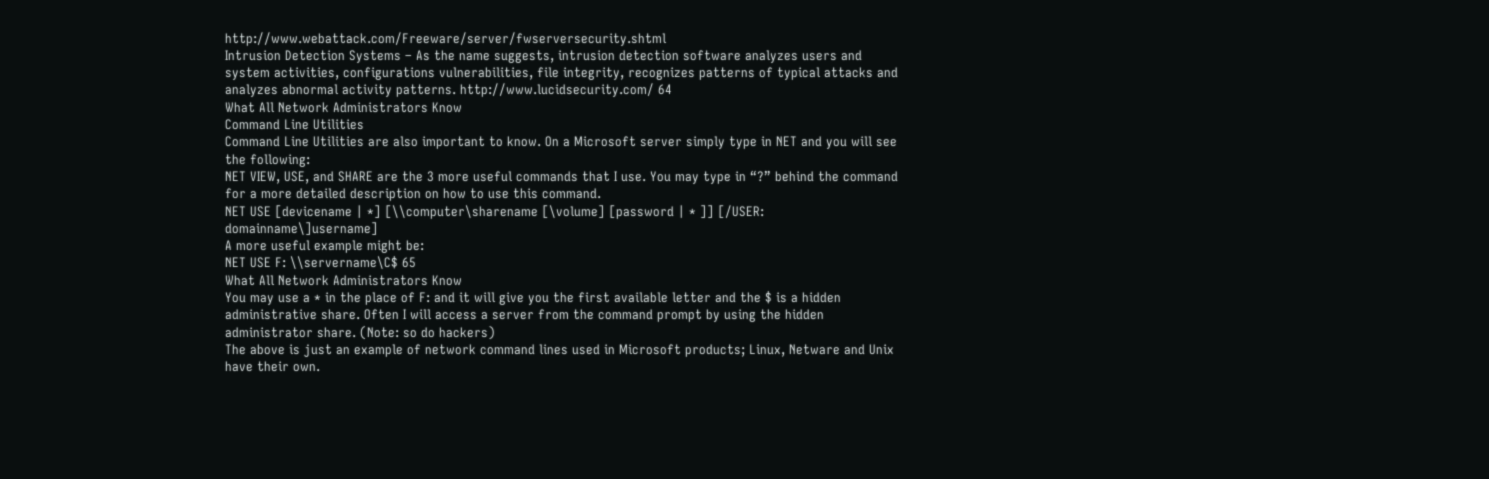http://www.webattack.com/Freeware/server/fwserversecurity.shtml
Intrusion Detection Systems – As the name suggests, intrusion detection software analyzes users and system activities, configurations vulnerabilities, file integrity, recognizes patterns of typical attacks and analyzes abnormal activity patterns. http://www.lucidsecurity.com/ 64
What All Network Administrators Know
Command Line Utilities
Command Line Utilities are also important to know. On a Microsoft server simply type in NET and you will see the following:
NET VIEW, USE, and SHARE are the 3 more useful commands that I use. You may type in “?” behind the command for a more detailed description on how to use this command.
NET USE [devicename | *] [\\computer\sharename [\volume] [password | * ]] [/USER: domainname\]username]
A more useful example might be:
NET USE F: \\servername\C$ 65
What All Network Administrators Know
You may use a * in the place of F: and it will give you the first available letter and the $ is a hidden administrative share. Often I will access a server from the command prompt by using the hidden administrator share. (Note: so do hackers)
The above is just an example of network command lines used in Microsoft products; Linux, Netware and Unix have their own.